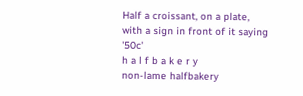Half a croissant, on a plate, with a sign in front of it saying '50c'
h a l f b a k e r y
non-lame halfbakery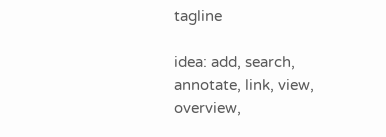tagline

idea: add, search, annotate, link, view, overview,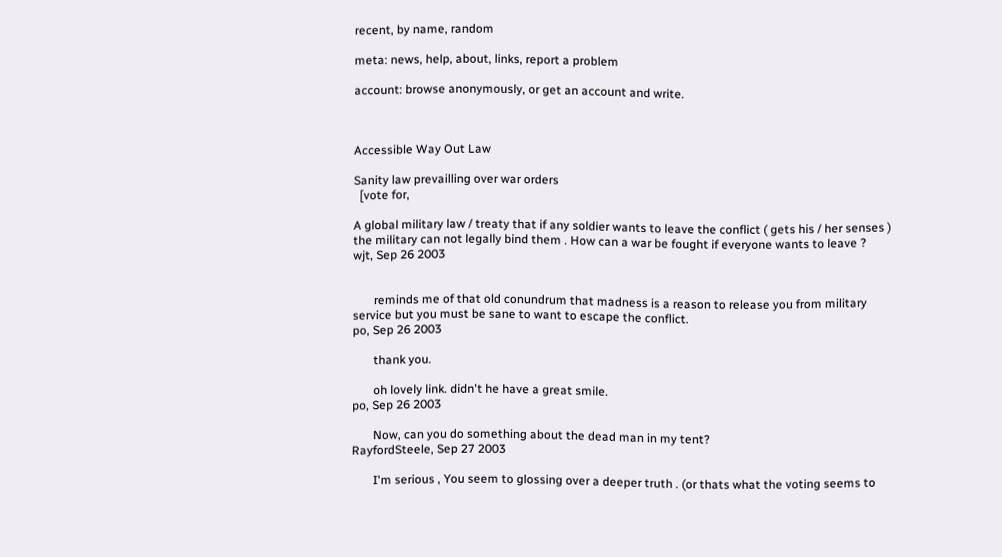recent, by name, random

meta: news, help, about, links, report a problem

account: browse anonymously, or get an account and write.



Accessible Way Out Law

Sanity law prevailling over war orders
  [vote for,

A global military law / treaty that if any soldier wants to leave the conflict ( gets his / her senses ) the military can not legally bind them . How can a war be fought if everyone wants to leave ?
wjt, Sep 26 2003


       reminds me of that old conundrum that madness is a reason to release you from military service but you must be sane to want to escape the conflict.
po, Sep 26 2003

       thank you.

       oh lovely link. didn't he have a great smile.
po, Sep 26 2003

       Now, can you do something about the dead man in my tent?
RayfordSteele, Sep 27 2003

       I'm serious , You seem to glossing over a deeper truth . (or thats what the voting seems to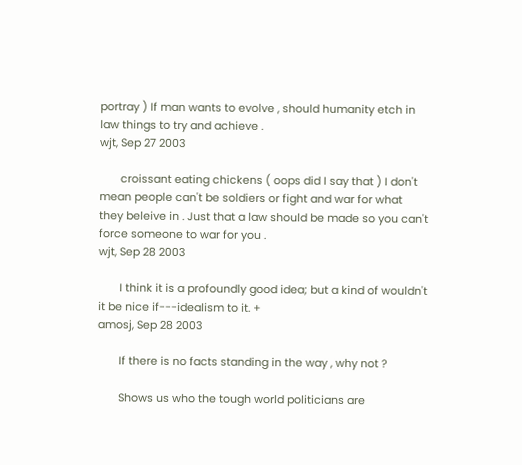portray ) If man wants to evolve , should humanity etch in law things to try and achieve .
wjt, Sep 27 2003

       croissant eating chickens ( oops did I say that ) I don't mean people can't be soldiers or fight and war for what they beleive in . Just that a law should be made so you can't force someone to war for you .
wjt, Sep 28 2003

       I think it is a profoundly good idea; but a kind of wouldn't it be nice if---idealism to it. +
amosj, Sep 28 2003

       If there is no facts standing in the way , why not ?

       Shows us who the tough world politicians are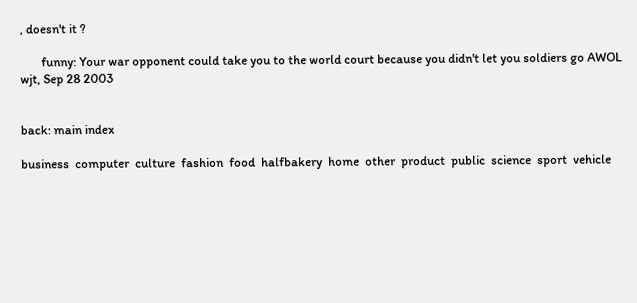, doesn't it ?

       funny: Your war opponent could take you to the world court because you didn't let you soldiers go AWOL
wjt, Sep 28 2003


back: main index

business  computer  culture  fashion  food  halfbakery  home  other  product  public  science  sport  vehicle